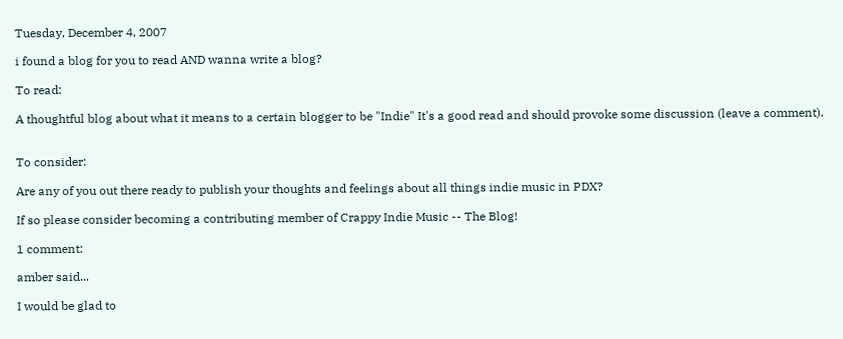Tuesday, December 4, 2007

i found a blog for you to read AND wanna write a blog?

To read:

A thoughtful blog about what it means to a certain blogger to be "Indie" It's a good read and should provoke some discussion (leave a comment).


To consider:

Are any of you out there ready to publish your thoughts and feelings about all things indie music in PDX?

If so please consider becoming a contributing member of Crappy Indie Music -- The Blog!

1 comment:

amber said...

I would be glad to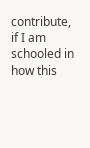contribute, if I am schooled in how this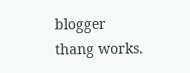blogger thang works.